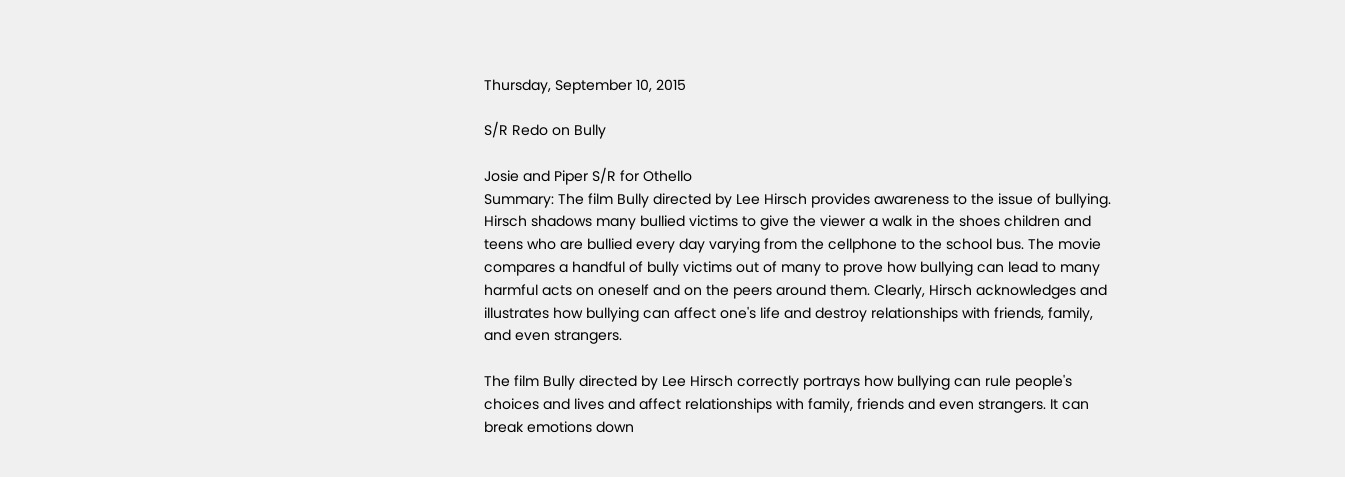Thursday, September 10, 2015

S/R Redo on Bully

Josie and Piper S/R for Othello
Summary: The film Bully directed by Lee Hirsch provides awareness to the issue of bullying. Hirsch shadows many bullied victims to give the viewer a walk in the shoes children and teens who are bullied every day varying from the cellphone to the school bus. The movie compares a handful of bully victims out of many to prove how bullying can lead to many harmful acts on oneself and on the peers around them. Clearly, Hirsch acknowledges and illustrates how bullying can affect one's life and destroy relationships with friends, family, and even strangers.

The film Bully directed by Lee Hirsch correctly portrays how bullying can rule people's choices and lives and affect relationships with family, friends and even strangers. It can break emotions down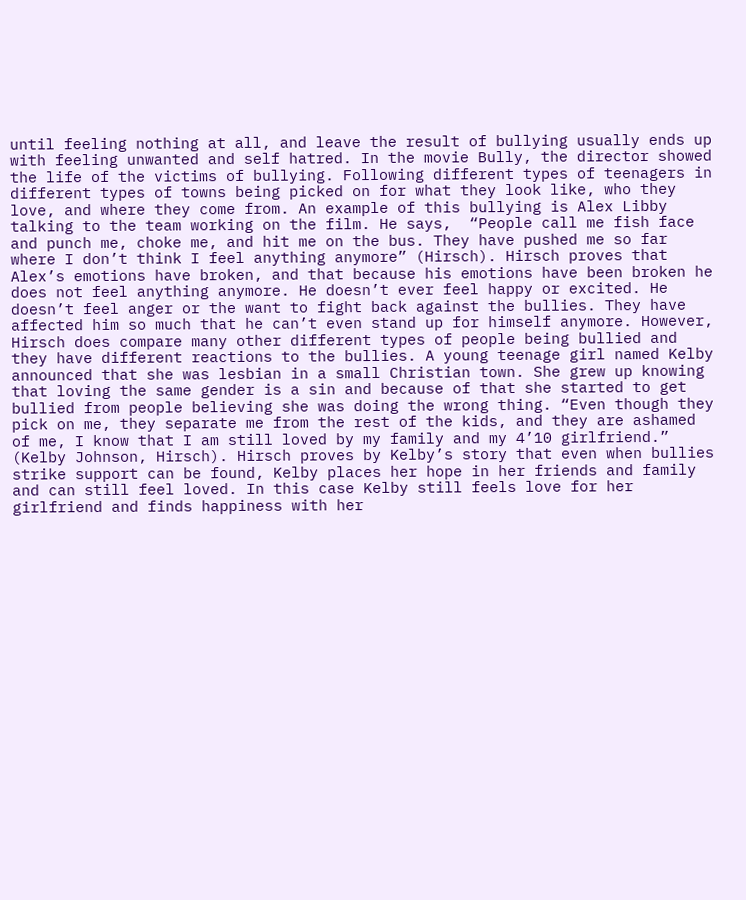until feeling nothing at all, and leave the result of bullying usually ends up with feeling unwanted and self hatred. In the movie Bully, the director showed the life of the victims of bullying. Following different types of teenagers in different types of towns being picked on for what they look like, who they love, and where they come from. An example of this bullying is Alex Libby talking to the team working on the film. He says,  “People call me fish face and punch me, choke me, and hit me on the bus. They have pushed me so far where I don’t think I feel anything anymore” (Hirsch). Hirsch proves that Alex’s emotions have broken, and that because his emotions have been broken he does not feel anything anymore. He doesn’t ever feel happy or excited. He doesn’t feel anger or the want to fight back against the bullies. They have affected him so much that he can’t even stand up for himself anymore. However, Hirsch does compare many other different types of people being bullied and they have different reactions to the bullies. A young teenage girl named Kelby announced that she was lesbian in a small Christian town. She grew up knowing that loving the same gender is a sin and because of that she started to get bullied from people believing she was doing the wrong thing. “Even though they pick on me, they separate me from the rest of the kids, and they are ashamed of me, I know that I am still loved by my family and my 4’10 girlfriend.” (Kelby Johnson, Hirsch). Hirsch proves by Kelby’s story that even when bullies strike support can be found, Kelby places her hope in her friends and family and can still feel loved. In this case Kelby still feels love for her girlfriend and finds happiness with her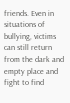friends. Even in situations of bullying, victims can still return from the dark and empty place and fight to find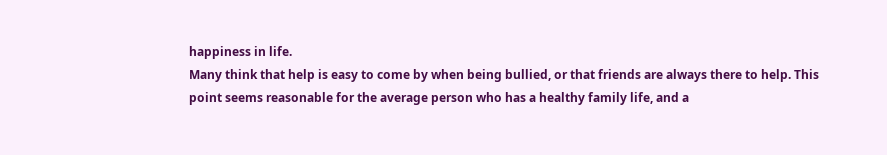happiness in life.
Many think that help is easy to come by when being bullied, or that friends are always there to help. This point seems reasonable for the average person who has a healthy family life, and a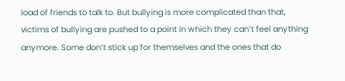load of friends to talk to. But bullying is more complicated than that, victims of bullying are pushed to a point in which they can’t feel anything anymore. Some don’t stick up for themselves and the ones that do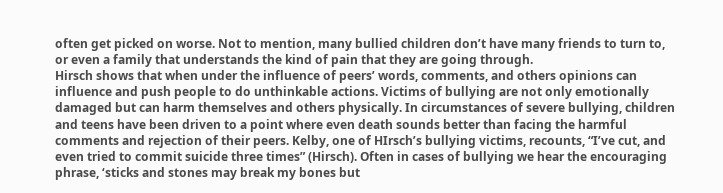often get picked on worse. Not to mention, many bullied children don’t have many friends to turn to, or even a family that understands the kind of pain that they are going through.
Hirsch shows that when under the influence of peers’ words, comments, and others opinions can influence and push people to do unthinkable actions. Victims of bullying are not only emotionally damaged but can harm themselves and others physically. In circumstances of severe bullying, children and teens have been driven to a point where even death sounds better than facing the harmful comments and rejection of their peers. Kelby, one of HIrsch’s bullying victims, recounts, “I’ve cut, and even tried to commit suicide three times” (Hirsch). Often in cases of bullying we hear the encouraging phrase, ‘sticks and stones may break my bones but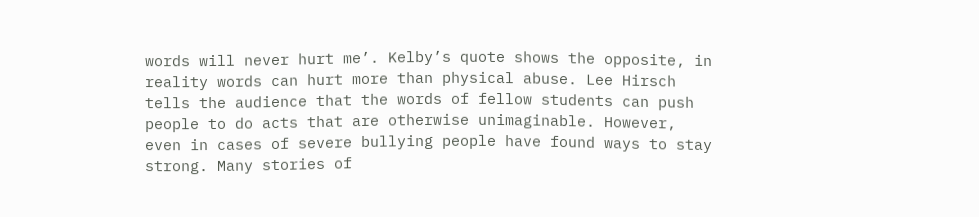words will never hurt me’. Kelby’s quote shows the opposite, in reality words can hurt more than physical abuse. Lee Hirsch tells the audience that the words of fellow students can push people to do acts that are otherwise unimaginable. However, even in cases of severe bullying people have found ways to stay strong. Many stories of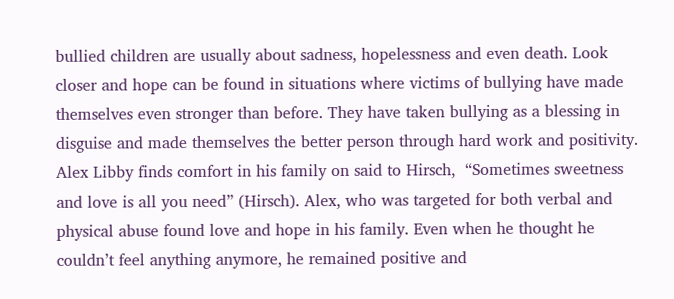bullied children are usually about sadness, hopelessness and even death. Look closer and hope can be found in situations where victims of bullying have made themselves even stronger than before. They have taken bullying as a blessing in disguise and made themselves the better person through hard work and positivity. Alex Libby finds comfort in his family on said to Hirsch,  “Sometimes sweetness and love is all you need” (Hirsch). Alex, who was targeted for both verbal and physical abuse found love and hope in his family. Even when he thought he couldn’t feel anything anymore, he remained positive and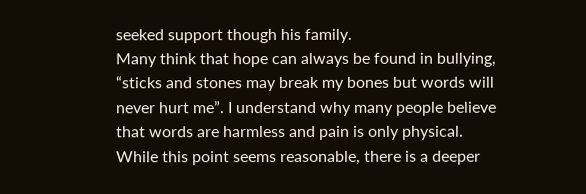seeked support though his family.
Many think that hope can always be found in bullying, “sticks and stones may break my bones but words will never hurt me”. I understand why many people believe that words are harmless and pain is only physical. While this point seems reasonable, there is a deeper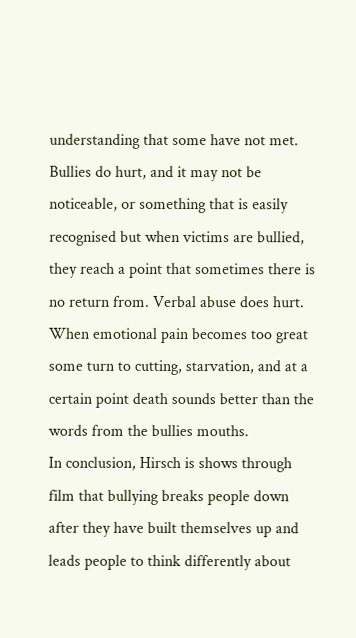understanding that some have not met. Bullies do hurt, and it may not be noticeable, or something that is easily recognised but when victims are bullied, they reach a point that sometimes there is no return from. Verbal abuse does hurt. When emotional pain becomes too great some turn to cutting, starvation, and at a certain point death sounds better than the words from the bullies mouths.
In conclusion, Hirsch is shows through film that bullying breaks people down after they have built themselves up and leads people to think differently about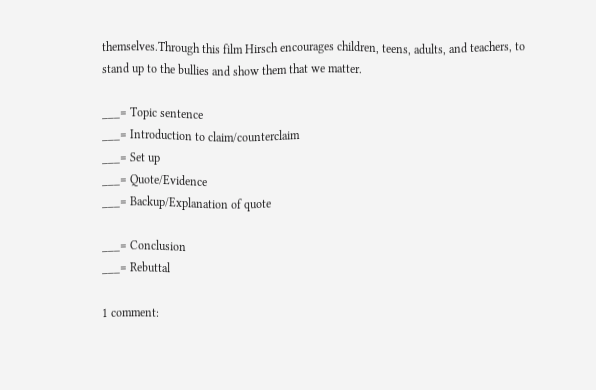themselves.Through this film Hirsch encourages children, teens, adults, and teachers, to stand up to the bullies and show them that we matter.

___= Topic sentence
___= Introduction to claim/counterclaim
___= Set up
___= Quote/Evidence
___= Backup/Explanation of quote

___= Conclusion
___= Rebuttal

1 comment: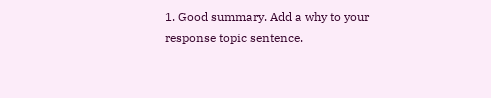1. Good summary. Add a why to your response topic sentence.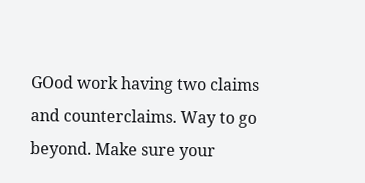GOod work having two claims and counterclaims. Way to go beyond. Make sure your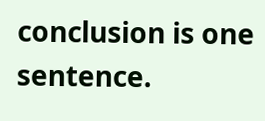conclusion is one sentence.